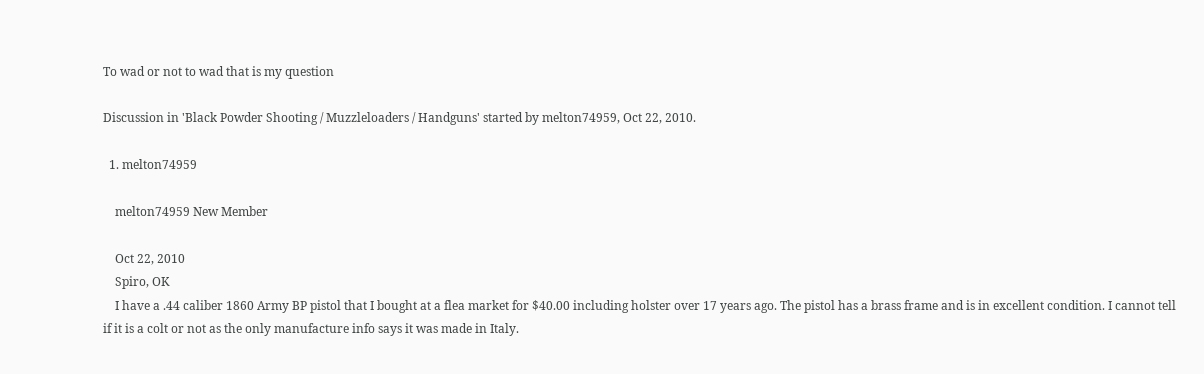To wad or not to wad that is my question

Discussion in 'Black Powder Shooting / Muzzleloaders / Handguns' started by melton74959, Oct 22, 2010.

  1. melton74959

    melton74959 New Member

    Oct 22, 2010
    Spiro, OK
    I have a .44 caliber 1860 Army BP pistol that I bought at a flea market for $40.00 including holster over 17 years ago. The pistol has a brass frame and is in excellent condition. I cannot tell if it is a colt or not as the only manufacture info says it was made in Italy.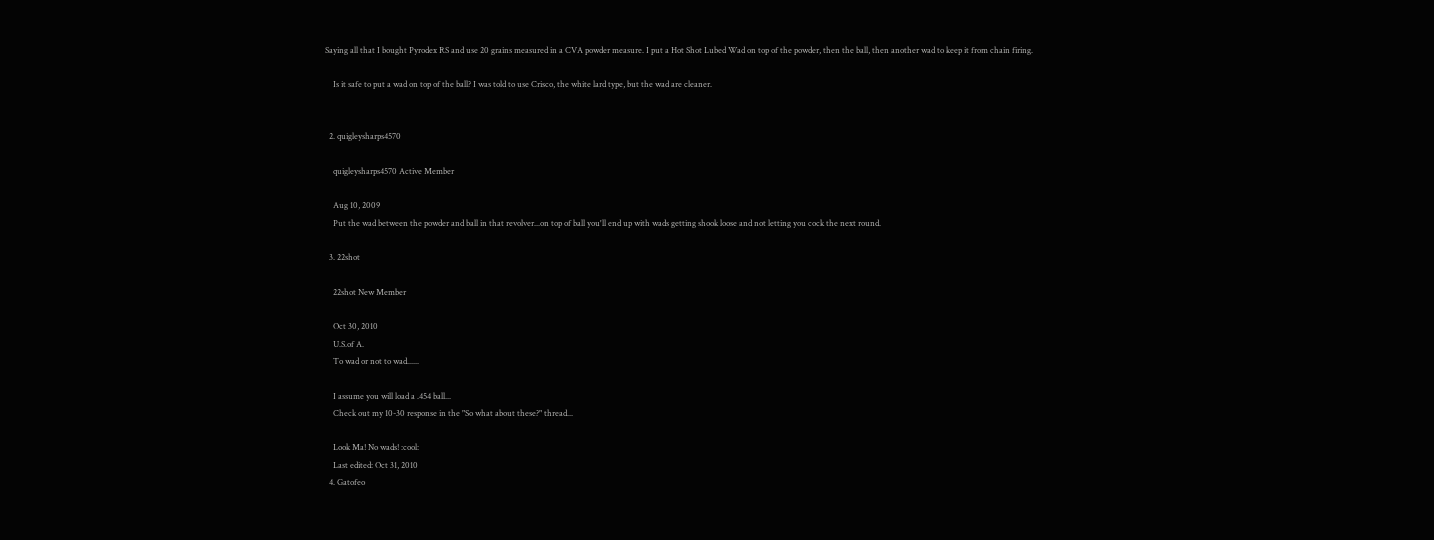Saying all that I bought Pyrodex RS and use 20 grains measured in a CVA powder measure. I put a Hot Shot Lubed Wad on top of the powder, then the ball, then another wad to keep it from chain firing.

    Is it safe to put a wad on top of the ball? I was told to use Crisco, the white lard type, but the wad are cleaner.


  2. quigleysharps4570

    quigleysharps4570 Active Member

    Aug 10, 2009
    Put the wad between the powder and ball in that revolver...on top of ball you'll end up with wads getting shook loose and not letting you cock the next round.

  3. 22shot

    22shot New Member

    Oct 30, 2010
    U.S.of A.
    To wad or not to wad......

    I assume you will load a .454 ball...
    Check out my 10-30 response in the "So what about these?" thread...

    Look Ma! No wads! :cool:
    Last edited: Oct 31, 2010
  4. Gatofeo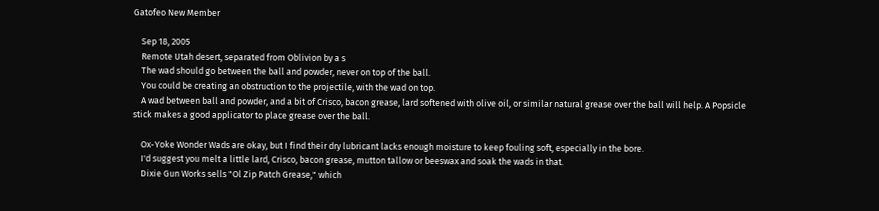Gatofeo New Member

    Sep 18, 2005
    Remote Utah desert, separated from Oblivion by a s
    The wad should go between the ball and powder, never on top of the ball.
    You could be creating an obstruction to the projectile, with the wad on top.
    A wad between ball and powder, and a bit of Crisco, bacon grease, lard softened with olive oil, or similar natural grease over the ball will help. A Popsicle stick makes a good applicator to place grease over the ball.

    Ox-Yoke Wonder Wads are okay, but I find their dry lubricant lacks enough moisture to keep fouling soft, especially in the bore.
    I'd suggest you melt a little lard, Crisco, bacon grease, mutton tallow or beeswax and soak the wads in that.
    Dixie Gun Works sells "Ol Zip Patch Grease," which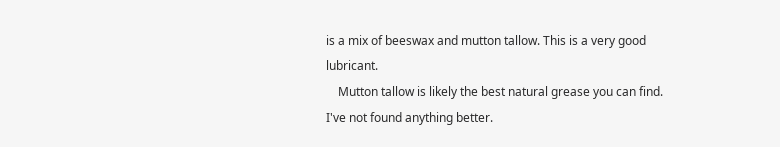is a mix of beeswax and mutton tallow. This is a very good lubricant.
    Mutton tallow is likely the best natural grease you can find. I've not found anything better.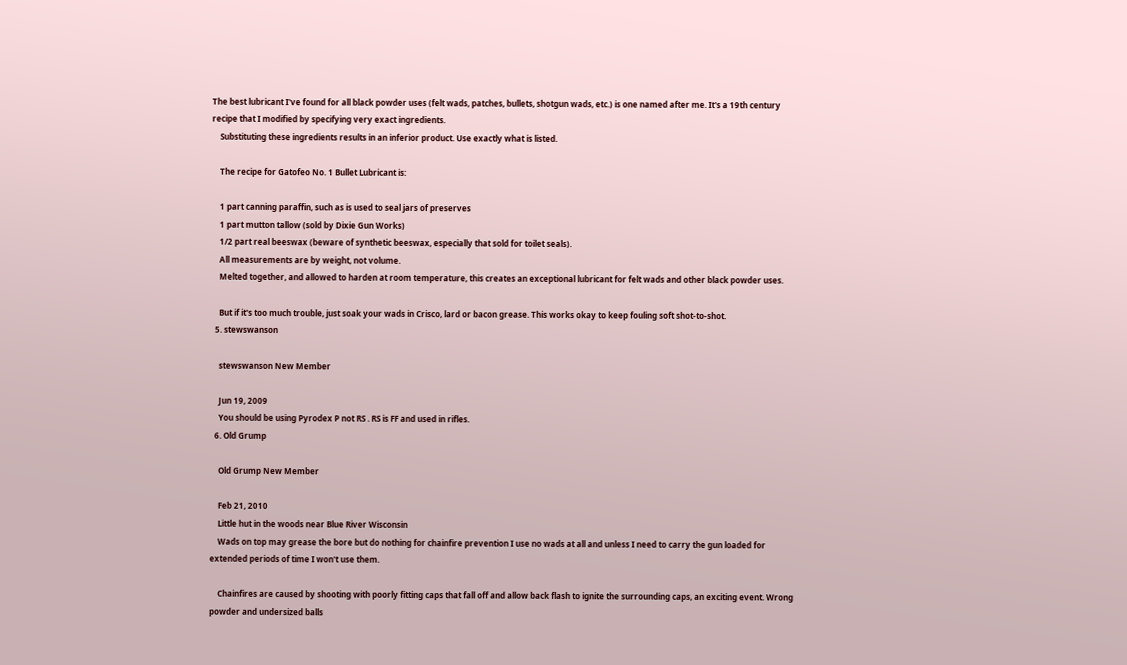The best lubricant I've found for all black powder uses (felt wads, patches, bullets, shotgun wads, etc.) is one named after me. It's a 19th century recipe that I modified by specifying very exact ingredients.
    Substituting these ingredients results in an inferior product. Use exactly what is listed.

    The recipe for Gatofeo No. 1 Bullet Lubricant is:

    1 part canning paraffin, such as is used to seal jars of preserves
    1 part mutton tallow (sold by Dixie Gun Works)
    1/2 part real beeswax (beware of synthetic beeswax, especially that sold for toilet seals).
    All measurements are by weight, not volume.
    Melted together, and allowed to harden at room temperature, this creates an exceptional lubricant for felt wads and other black powder uses.

    But if it's too much trouble, just soak your wads in Crisco, lard or bacon grease. This works okay to keep fouling soft shot-to-shot.
  5. stewswanson

    stewswanson New Member

    Jun 19, 2009
    You should be using Pyrodex P not RS . RS is FF and used in rifles.
  6. Old Grump

    Old Grump New Member

    Feb 21, 2010
    Little hut in the woods near Blue River Wisconsin
    Wads on top may grease the bore but do nothing for chainfire prevention I use no wads at all and unless I need to carry the gun loaded for extended periods of time I won't use them.

    Chainfires are caused by shooting with poorly fitting caps that fall off and allow back flash to ignite the surrounding caps, an exciting event. Wrong powder and undersized balls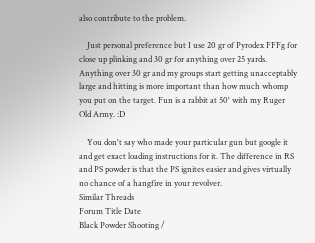also contribute to the problem.

    Just personal preference but I use 20 gr of Pyrodex FFFg for close up plinking and 30 gr for anything over 25 yards. Anything over 30 gr and my groups start getting unacceptably large and hitting is more important than how much whomp you put on the target. Fun is a rabbit at 50' with my Ruger Old Army. :D

    You don't say who made your particular gun but google it and get exact loading instructions for it. The difference in RS and PS powder is that the PS ignites easier and gives virtually no chance of a hangfire in your revolver.
Similar Threads
Forum Title Date
Black Powder Shooting /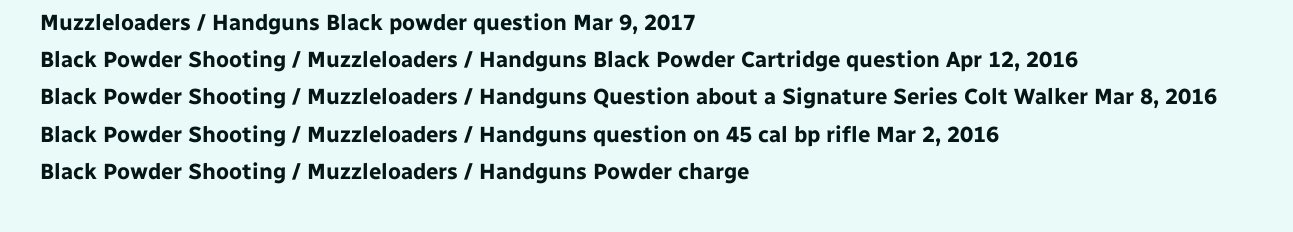Muzzleloaders / Handguns Black powder question Mar 9, 2017
Black Powder Shooting / Muzzleloaders / Handguns Black Powder Cartridge question Apr 12, 2016
Black Powder Shooting / Muzzleloaders / Handguns Question about a Signature Series Colt Walker Mar 8, 2016
Black Powder Shooting / Muzzleloaders / Handguns question on 45 cal bp rifle Mar 2, 2016
Black Powder Shooting / Muzzleloaders / Handguns Powder charge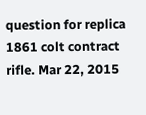question for replica 1861 colt contract rifle. Mar 22, 2015